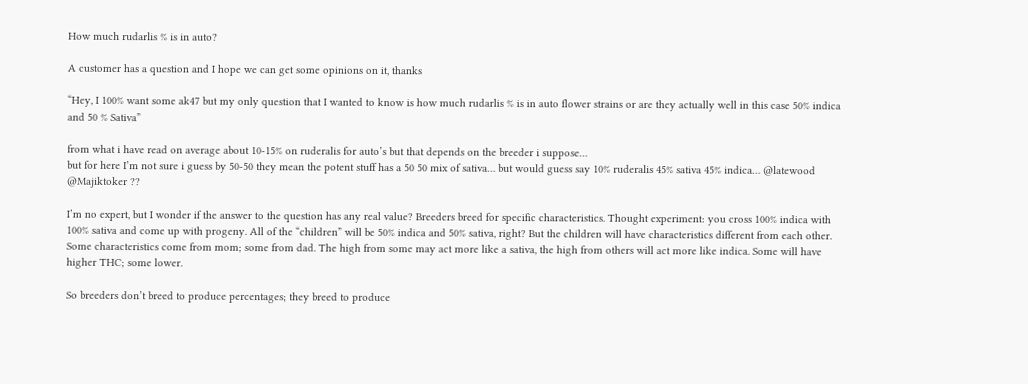How much rudarlis % is in auto?

A customer has a question and I hope we can get some opinions on it, thanks

“Hey, I 100% want some ak47 but my only question that I wanted to know is how much rudarlis % is in auto flower strains or are they actually well in this case 50% indica and 50 % Sativa”

from what i have read on average about 10-15% on ruderalis for auto’s but that depends on the breeder i suppose…
but for here I’m not sure i guess by 50-50 they mean the potent stuff has a 50 50 mix of sativa… but would guess say 10% ruderalis 45% sativa 45% indica… @latewood @Majiktoker ??

I’m no expert, but I wonder if the answer to the question has any real value? Breeders breed for specific characteristics. Thought experiment: you cross 100% indica with 100% sativa and come up with progeny. All of the “children” will be 50% indica and 50% sativa, right? But the children will have characteristics different from each other. Some characteristics come from mom; some from dad. The high from some may act more like a sativa, the high from others will act more like indica. Some will have higher THC; some lower.

So breeders don’t breed to produce percentages; they breed to produce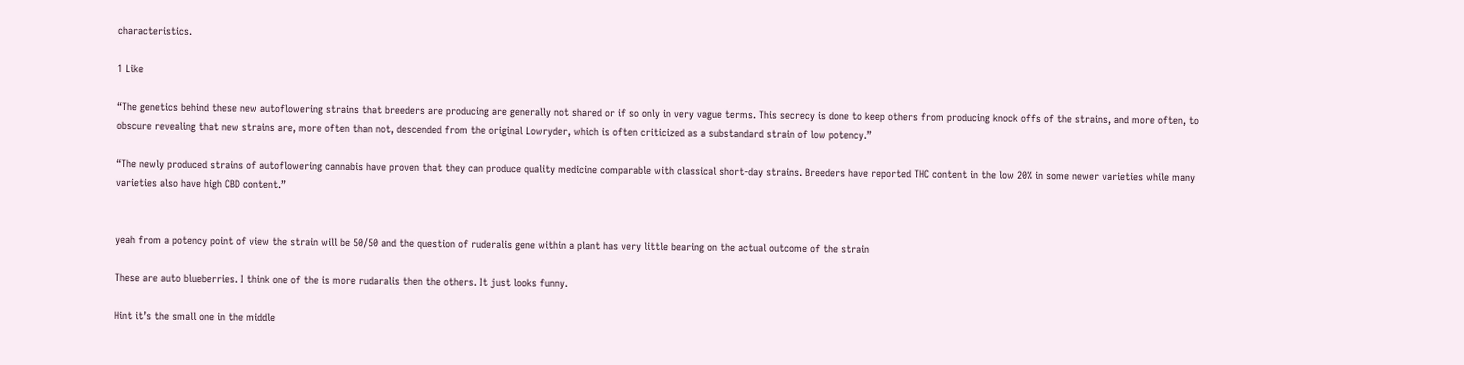characteristics.

1 Like

“The genetics behind these new autoflowering strains that breeders are producing are generally not shared or if so only in very vague terms. This secrecy is done to keep others from producing knock offs of the strains, and more often, to obscure revealing that new strains are, more often than not, descended from the original Lowryder, which is often criticized as a substandard strain of low potency.”

“The newly produced strains of autoflowering cannabis have proven that they can produce quality medicine comparable with classical short-day strains. Breeders have reported THC content in the low 20% in some newer varieties while many varieties also have high CBD content.”


yeah from a potency point of view the strain will be 50/50 and the question of ruderalis gene within a plant has very little bearing on the actual outcome of the strain

These are auto blueberries. I think one of the is more rudaralis then the others. It just looks funny.

Hint it’s the small one in the middle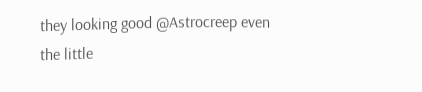they looking good @Astrocreep even the little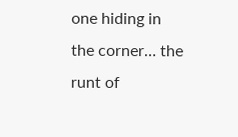one hiding in the corner… the runt of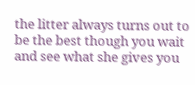the litter always turns out to be the best though you wait and see what she gives you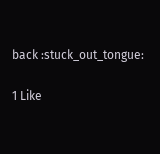back :stuck_out_tongue:

1 Like